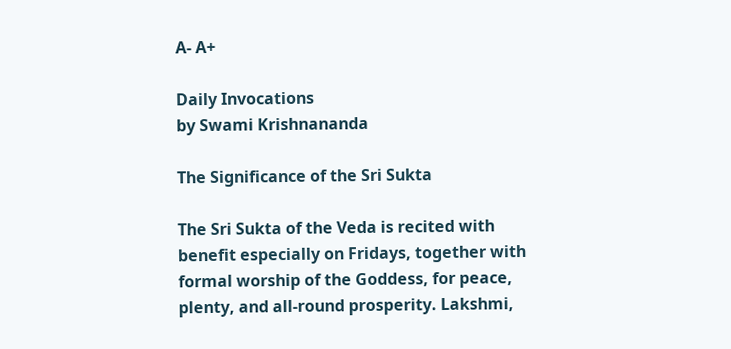A- A+

Daily Invocations
by Swami Krishnananda

The Significance of the Sri Sukta

The Sri Sukta of the Veda is recited with benefit especially on Fridays, together with formal worship of the Goddess, for peace, plenty, and all-round prosperity. Lakshmi,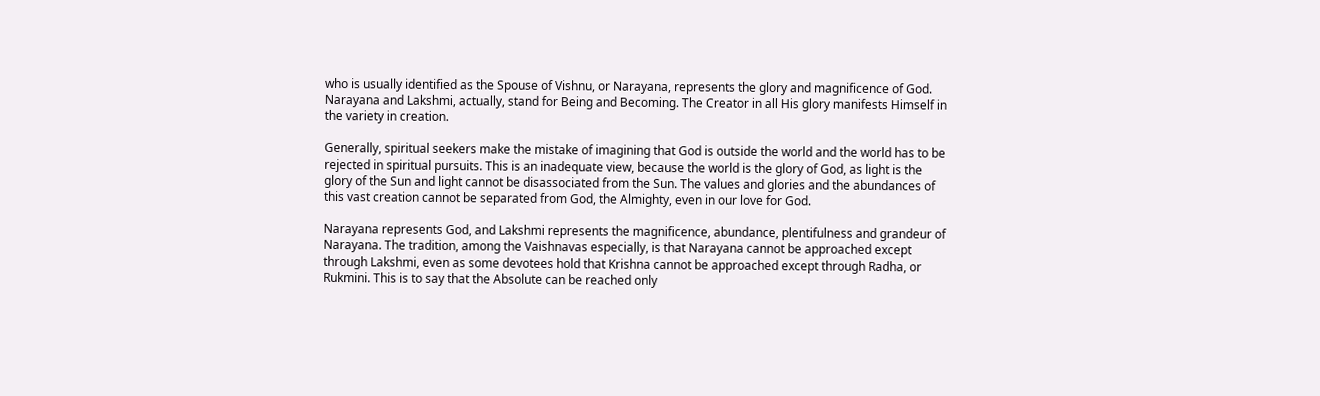who is usually identified as the Spouse of Vishnu, or Narayana, represents the glory and magnificence of God. Narayana and Lakshmi, actually, stand for Being and Becoming. The Creator in all His glory manifests Himself in the variety in creation.

Generally, spiritual seekers make the mistake of imagining that God is outside the world and the world has to be rejected in spiritual pursuits. This is an inadequate view, because the world is the glory of God, as light is the glory of the Sun and light cannot be disassociated from the Sun. The values and glories and the abundances of this vast creation cannot be separated from God, the Almighty, even in our love for God.

Narayana represents God, and Lakshmi represents the magnificence, abundance, plentifulness and grandeur of Narayana. The tradition, among the Vaishnavas especially, is that Narayana cannot be approached except through Lakshmi, even as some devotees hold that Krishna cannot be approached except through Radha, or Rukmini. This is to say that the Absolute can be reached only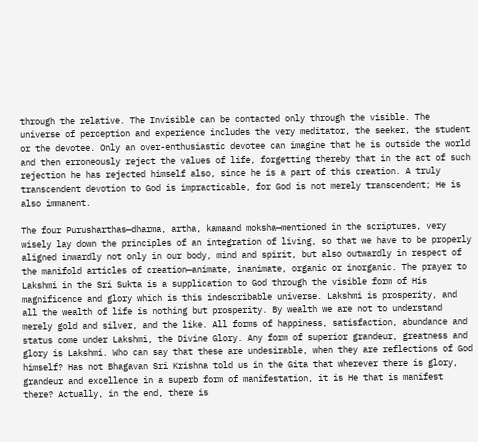through the relative. The Invisible can be contacted only through the visible. The universe of perception and experience includes the very meditator, the seeker, the student or the devotee. Only an over-enthusiastic devotee can imagine that he is outside the world and then erroneously reject the values of life, forgetting thereby that in the act of such rejection he has rejected himself also, since he is a part of this creation. A truly transcendent devotion to God is impracticable, for God is not merely transcendent; He is also immanent.

The four Purusharthas—dharma, artha, kamaand moksha—mentioned in the scriptures, very wisely lay down the principles of an integration of living, so that we have to be properly aligned inwardly not only in our body, mind and spirit, but also outwardly in respect of the manifold articles of creation—animate, inanimate, organic or inorganic. The prayer to Lakshmi in the Sri Sukta is a supplication to God through the visible form of His magnificence and glory which is this indescribable universe. Lakshmi is prosperity, and all the wealth of life is nothing but prosperity. By wealth we are not to understand merely gold and silver, and the like. All forms of happiness, satisfaction, abundance and status come under Lakshmi, the Divine Glory. Any form of superior grandeur, greatness and glory is Lakshmi. Who can say that these are undesirable, when they are reflections of God himself? Has not Bhagavan Sri Krishna told us in the Gita that wherever there is glory, grandeur and excellence in a superb form of manifestation, it is He that is manifest there? Actually, in the end, there is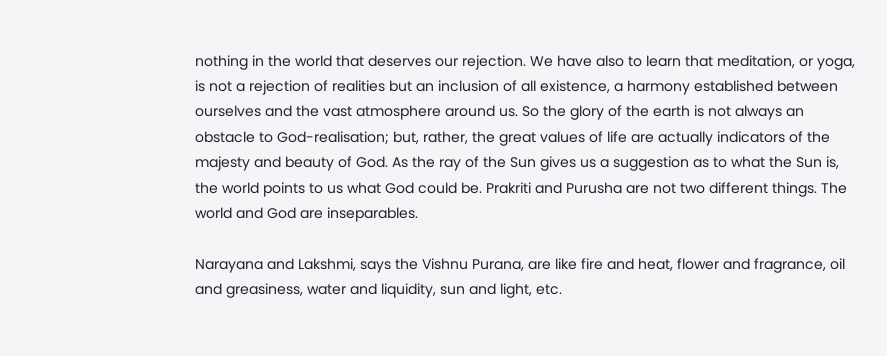nothing in the world that deserves our rejection. We have also to learn that meditation, or yoga, is not a rejection of realities but an inclusion of all existence, a harmony established between ourselves and the vast atmosphere around us. So the glory of the earth is not always an obstacle to God-realisation; but, rather, the great values of life are actually indicators of the majesty and beauty of God. As the ray of the Sun gives us a suggestion as to what the Sun is, the world points to us what God could be. Prakriti and Purusha are not two different things. The world and God are inseparables.

Narayana and Lakshmi, says the Vishnu Purana, are like fire and heat, flower and fragrance, oil and greasiness, water and liquidity, sun and light, etc.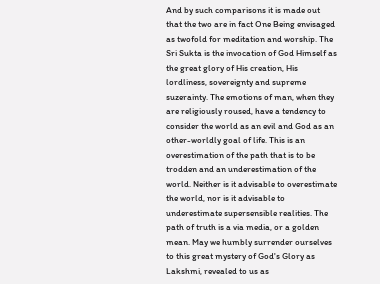And by such comparisons it is made out that the two are in fact One Being envisaged as twofold for meditation and worship. The Sri Sukta is the invocation of God Himself as the great glory of His creation, His lordliness, sovereignty and supreme suzerainty. The emotions of man, when they are religiously roused, have a tendency to consider the world as an evil and God as an other-worldly goal of life. This is an overestimation of the path that is to be trodden and an underestimation of the world. Neither is it advisable to overestimate the world, nor is it advisable to underestimate supersensible realities. The path of truth is a via media, or a golden mean. May we humbly surrender ourselves to this great mystery of God's Glory as Lakshmi, revealed to us as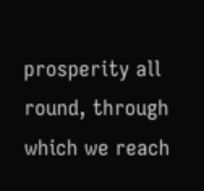prosperity all round, through which we reach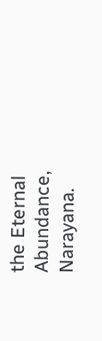the Eternal Abundance, Narayana.